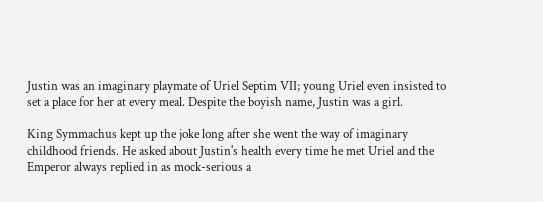Justin was an imaginary playmate of Uriel Septim VII; young Uriel even insisted to set a place for her at every meal. Despite the boyish name, Justin was a girl.

King Symmachus kept up the joke long after she went the way of imaginary childhood friends. He asked about Justin's health every time he met Uriel and the Emperor always replied in as mock-serious a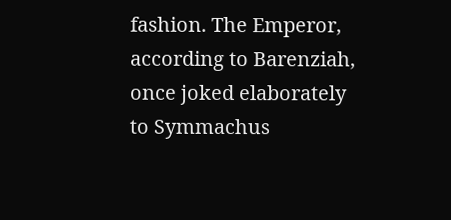fashion. The Emperor, according to Barenziah, once joked elaborately to Symmachus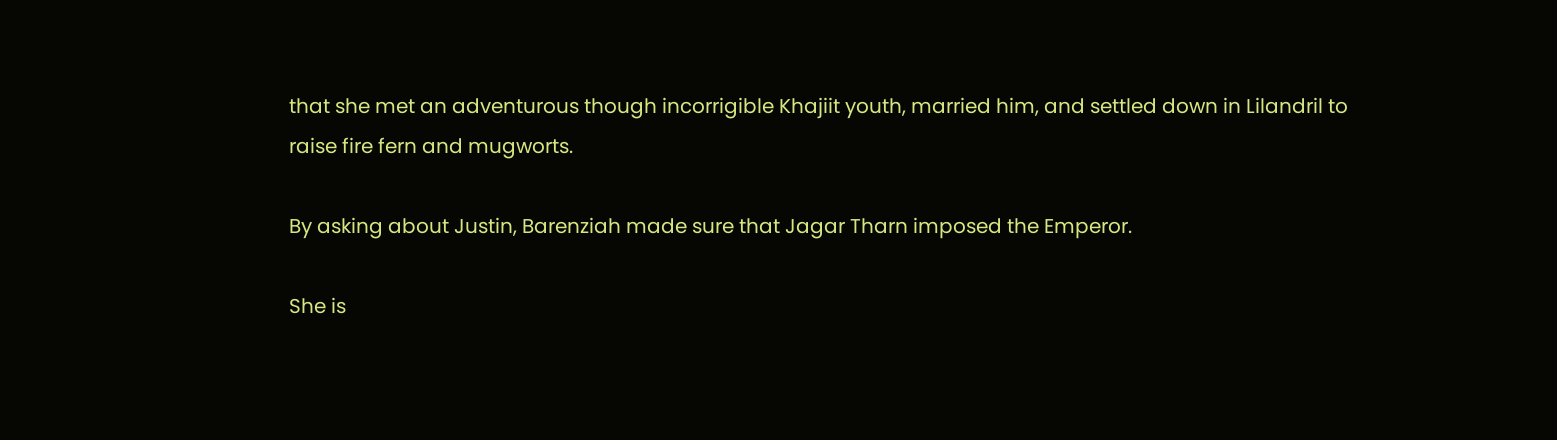that she met an adventurous though incorrigible Khajiit youth, married him, and settled down in Lilandril to raise fire fern and mugworts.

By asking about Justin, Barenziah made sure that Jagar Tharn imposed the Emperor.

She is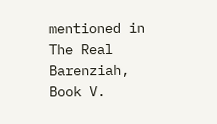mentioned in The Real Barenziah, Book V.